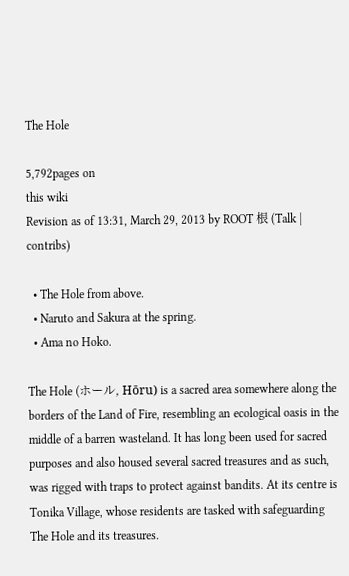The Hole

5,792pages on
this wiki
Revision as of 13:31, March 29, 2013 by ROOT 根 (Talk | contribs)

  • The Hole from above.
  • Naruto and Sakura at the spring.
  • Ama no Hoko.

The Hole (ホール, Hōru) is a sacred area somewhere along the borders of the Land of Fire, resembling an ecological oasis in the middle of a barren wasteland. It has long been used for sacred purposes and also housed several sacred treasures and as such, was rigged with traps to protect against bandits. At its centre is Tonika Village, whose residents are tasked with safeguarding The Hole and its treasures.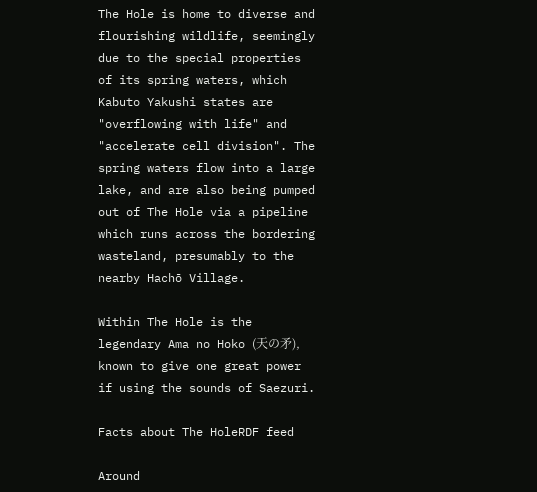The Hole is home to diverse and flourishing wildlife, seemingly due to the special properties of its spring waters, which Kabuto Yakushi states are "overflowing with life" and "accelerate cell division". The spring waters flow into a large lake, and are also being pumped out of The Hole via a pipeline which runs across the bordering wasteland, presumably to the nearby Hachō Village.

Within The Hole is the legendary Ama no Hoko (天の矛), known to give one great power if using the sounds of Saezuri.

Facts about The HoleRDF feed

Around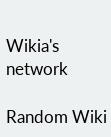Wikia's network

Random Wiki